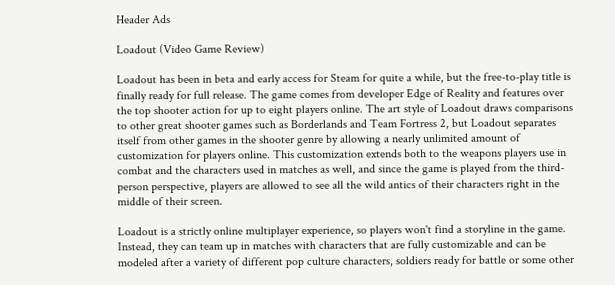Header Ads

Loadout (Video Game Review)

Loadout has been in beta and early access for Steam for quite a while, but the free-to-play title is finally ready for full release. The game comes from developer Edge of Reality and features over the top shooter action for up to eight players online. The art style of Loadout draws comparisons to other great shooter games such as Borderlands and Team Fortress 2, but Loadout separates itself from other games in the shooter genre by allowing a nearly unlimited amount of customization for players online. This customization extends both to the weapons players use in combat and the characters used in matches as well, and since the game is played from the third-person perspective, players are allowed to see all the wild antics of their characters right in the middle of their screen.

Loadout is a strictly online multiplayer experience, so players won't find a storyline in the game. Instead, they can team up in matches with characters that are fully customizable and can be modeled after a variety of different pop culture characters, soldiers ready for battle or some other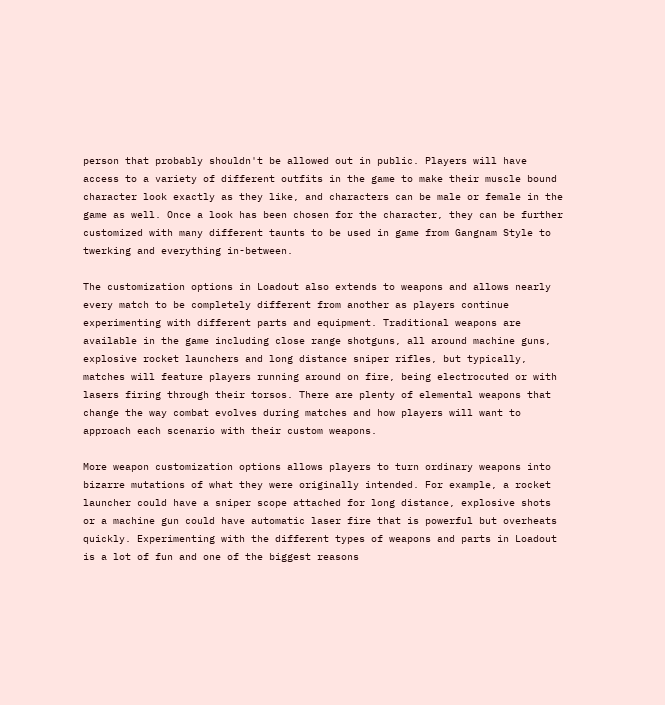person that probably shouldn't be allowed out in public. Players will have access to a variety of different outfits in the game to make their muscle bound character look exactly as they like, and characters can be male or female in the game as well. Once a look has been chosen for the character, they can be further customized with many different taunts to be used in game from Gangnam Style to twerking and everything in-between.

The customization options in Loadout also extends to weapons and allows nearly every match to be completely different from another as players continue experimenting with different parts and equipment. Traditional weapons are available in the game including close range shotguns, all around machine guns, explosive rocket launchers and long distance sniper rifles, but typically, matches will feature players running around on fire, being electrocuted or with lasers firing through their torsos. There are plenty of elemental weapons that change the way combat evolves during matches and how players will want to approach each scenario with their custom weapons.

More weapon customization options allows players to turn ordinary weapons into bizarre mutations of what they were originally intended. For example, a rocket launcher could have a sniper scope attached for long distance, explosive shots or a machine gun could have automatic laser fire that is powerful but overheats quickly. Experimenting with the different types of weapons and parts in Loadout is a lot of fun and one of the biggest reasons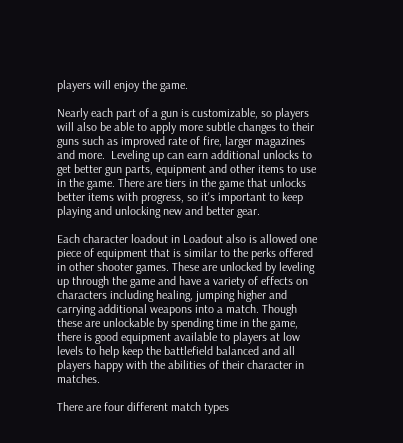players will enjoy the game.

Nearly each part of a gun is customizable, so players will also be able to apply more subtle changes to their guns such as improved rate of fire, larger magazines and more.  Leveling up can earn additional unlocks to get better gun parts, equipment and other items to use in the game. There are tiers in the game that unlocks better items with progress, so it's important to keep playing and unlocking new and better gear.

Each character loadout in Loadout also is allowed one piece of equipment that is similar to the perks offered in other shooter games. These are unlocked by leveling up through the game and have a variety of effects on characters including healing, jumping higher and carrying additional weapons into a match. Though these are unlockable by spending time in the game, there is good equipment available to players at low levels to help keep the battlefield balanced and all players happy with the abilities of their character in matches.

There are four different match types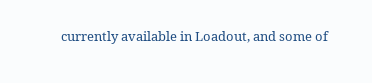currently available in Loadout, and some of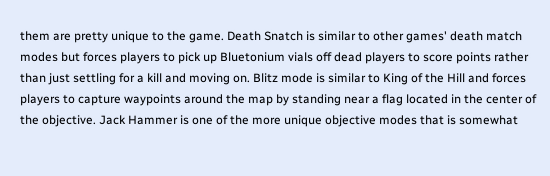them are pretty unique to the game. Death Snatch is similar to other games' death match modes but forces players to pick up Bluetonium vials off dead players to score points rather than just settling for a kill and moving on. Blitz mode is similar to King of the Hill and forces players to capture waypoints around the map by standing near a flag located in the center of the objective. Jack Hammer is one of the more unique objective modes that is somewhat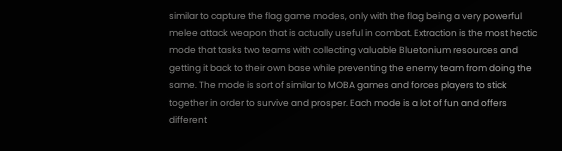similar to capture the flag game modes, only with the flag being a very powerful melee attack weapon that is actually useful in combat. Extraction is the most hectic mode that tasks two teams with collecting valuable Bluetonium resources and getting it back to their own base while preventing the enemy team from doing the same. The mode is sort of similar to MOBA games and forces players to stick together in order to survive and prosper. Each mode is a lot of fun and offers different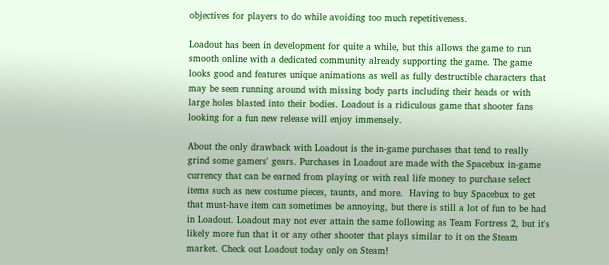objectives for players to do while avoiding too much repetitiveness.

Loadout has been in development for quite a while, but this allows the game to run smooth online with a dedicated community already supporting the game. The game looks good and features unique animations as well as fully destructible characters that may be seen running around with missing body parts including their heads or with large holes blasted into their bodies. Loadout is a ridiculous game that shooter fans looking for a fun new release will enjoy immensely.

About the only drawback with Loadout is the in-game purchases that tend to really grind some gamers' gears. Purchases in Loadout are made with the Spacebux in-game currency that can be earned from playing or with real life money to purchase select items such as new costume pieces, taunts, and more.  Having to buy Spacebux to get that must-have item can sometimes be annoying, but there is still a lot of fun to be had in Loadout. Loadout may not ever attain the same following as Team Fortress 2, but it's likely more fun that it or any other shooter that plays similar to it on the Steam market. Check out Loadout today only on Steam!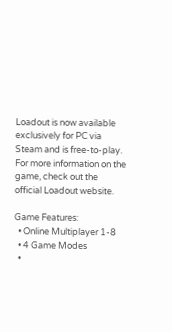Loadout is now available exclusively for PC via Steam and is free-to-play. For more information on the game, check out the official Loadout website.

Game Features:
  • Online Multiplayer 1-8
  • 4 Game Modes
  •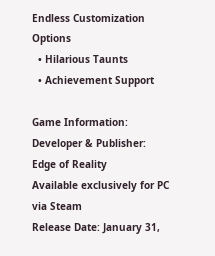Endless Customization Options
  • Hilarious Taunts
  • Achievement Support

Game Information:
Developer & Publisher: Edge of Reality
Available exclusively for PC via Steam
Release Date: January 31,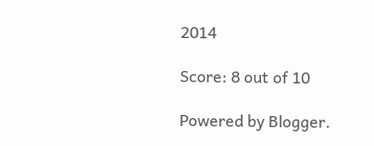2014

Score: 8 out of 10

Powered by Blogger.